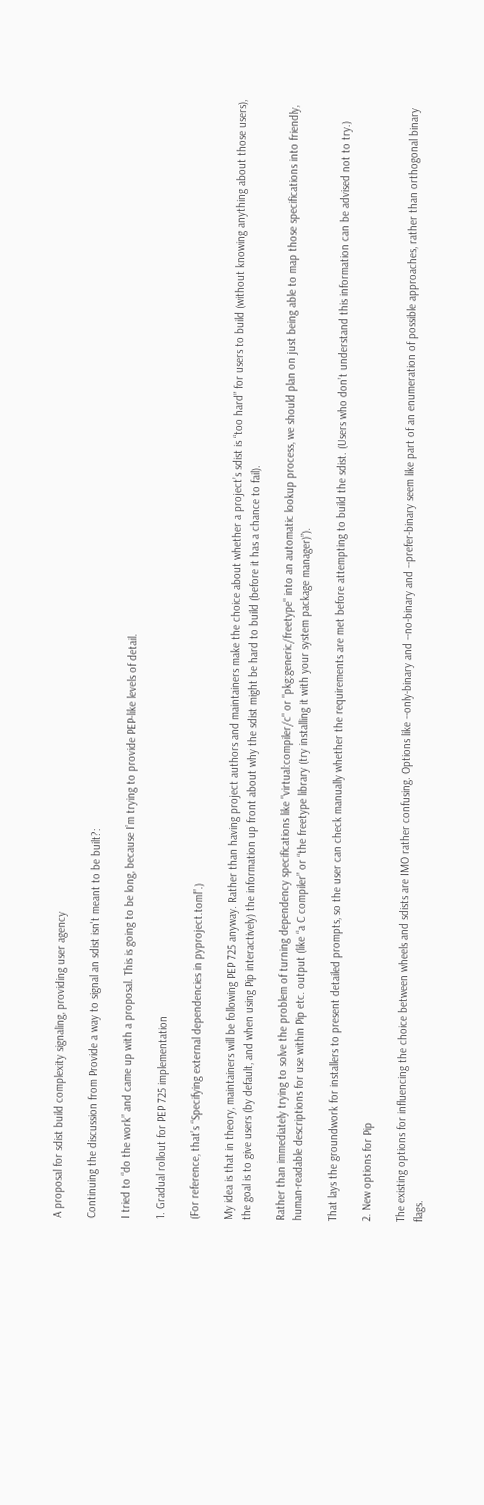A proposal for sdist build complexity signaling, providing user agency

Continuing the discussion from Provide a way to signal an sdist isn't meant to be built?:

I tried to “do the work” and came up with a proposal. This is going to be long, because I’m trying to provide PEP-like levels of detail.

1. Gradual rollout for PEP 725 implementation

(For reference, that’s “Specifying external dependencies in pyproject.toml”.)

My idea is that in theory, maintainers will be following PEP 725 anyway. Rather than having project authors and maintainers make the choice about whether a project’s sdist is “too hard” for users to build (without knowing anything about those users), the goal is to give users (by default, and when using Pip interactively) the information up front about why the sdist might be hard to build (before it has a chance to fail).

Rather than immediately trying to solve the problem of turning dependency specifications like "virtual:compiler/c" or "pkg:generic/freetype" into an automatic lookup process, we should plan on just being able to map those specifications into friendly, human-readable descriptions for use within Pip etc. output (like “a C compiler” or “the freetype library (try installing it with your system package manager)”).

That lays the groundwork for installers to present detailed prompts, so the user can check manually whether the requirements are met before attempting to build the sdist. (Users who don’t understand this information can be advised not to try.)

2. New options for Pip

The existing options for influencing the choice between wheels and sdists are IMO rather confusing. Options like --only-binary and --no-binary and --prefer-binary seem like part of an enumeration of possible approaches, rather than orthogonal binary flags.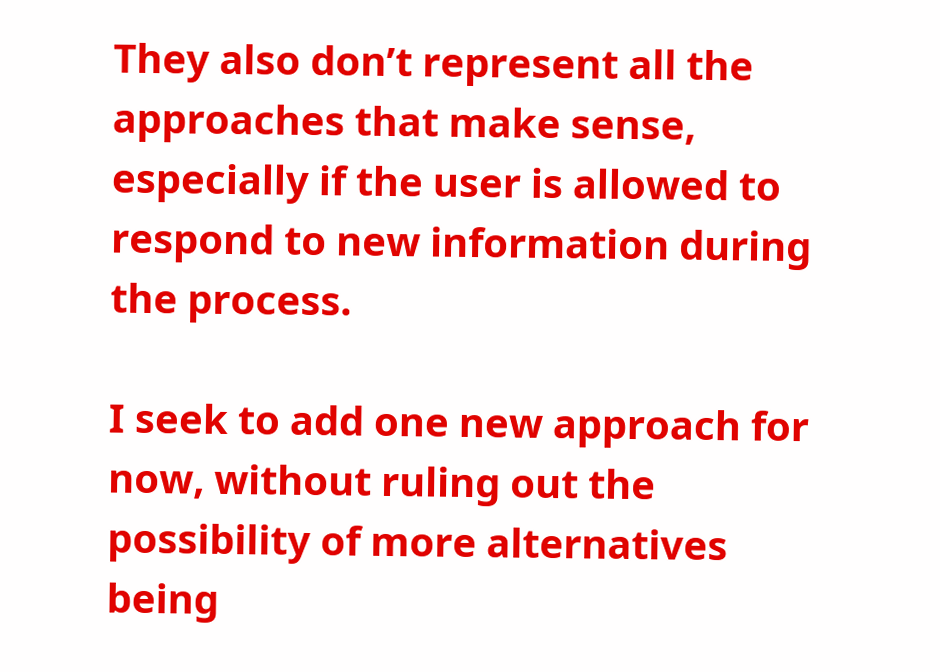They also don’t represent all the approaches that make sense, especially if the user is allowed to respond to new information during the process.

I seek to add one new approach for now, without ruling out the possibility of more alternatives being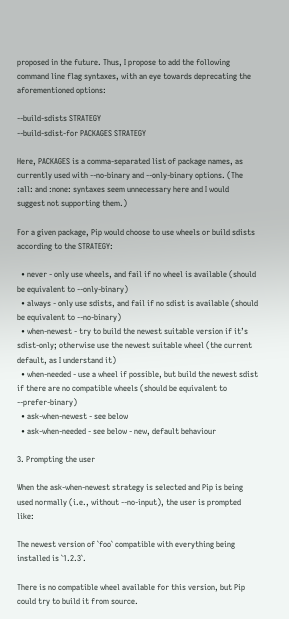proposed in the future. Thus, I propose to add the following command line flag syntaxes, with an eye towards deprecating the aforementioned options:

--build-sdists STRATEGY
--build-sdist-for PACKAGES STRATEGY

Here, PACKAGES is a comma-separated list of package names, as currently used with --no-binary and --only-binary options. (The :all: and :none: syntaxes seem unnecessary here and I would suggest not supporting them.)

For a given package, Pip would choose to use wheels or build sdists according to the STRATEGY:

  • never - only use wheels, and fail if no wheel is available (should be equivalent to --only-binary)
  • always - only use sdists, and fail if no sdist is available (should be equivalent to --no-binary)
  • when-newest - try to build the newest suitable version if it’s sdist-only; otherwise use the newest suitable wheel (the current default, as I understand it)
  • when-needed - use a wheel if possible, but build the newest sdist if there are no compatible wheels (should be equivalent to --prefer-binary)
  • ask-when-newest - see below
  • ask-when-needed - see below - new, default behaviour

3. Prompting the user

When the ask-when-newest strategy is selected and Pip is being used normally (i.e., without --no-input), the user is prompted like:

The newest version of `foo` compatible with everything being installed is `1.2.3`.

There is no compatible wheel available for this version, but Pip could try to build it from source.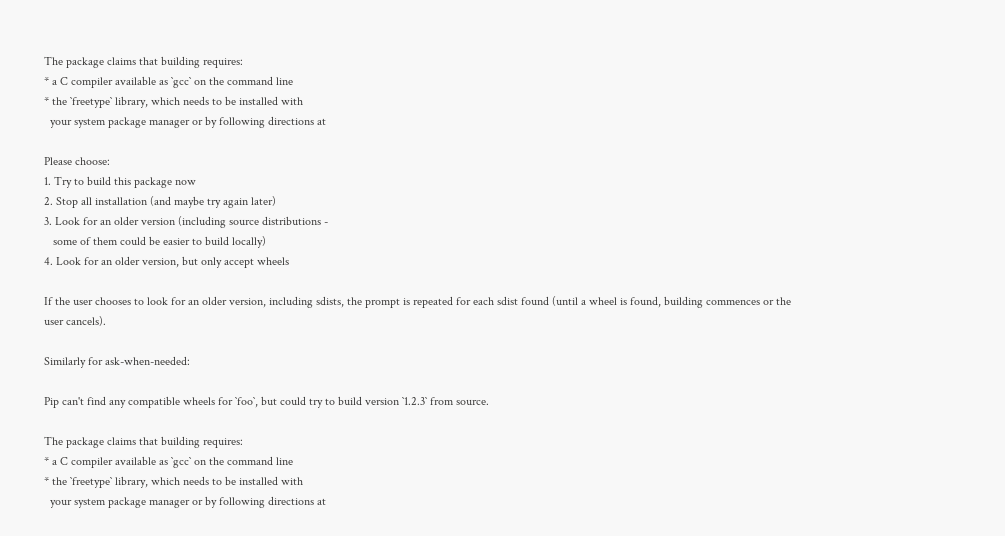The package claims that building requires:
* a C compiler available as `gcc` on the command line
* the `freetype` library, which needs to be installed with
  your system package manager or by following directions at

Please choose:
1. Try to build this package now
2. Stop all installation (and maybe try again later)
3. Look for an older version (including source distributions -
   some of them could be easier to build locally)
4. Look for an older version, but only accept wheels

If the user chooses to look for an older version, including sdists, the prompt is repeated for each sdist found (until a wheel is found, building commences or the user cancels).

Similarly for ask-when-needed:

Pip can't find any compatible wheels for `foo`, but could try to build version `1.2.3` from source.

The package claims that building requires:
* a C compiler available as `gcc` on the command line
* the `freetype` library, which needs to be installed with
  your system package manager or by following directions at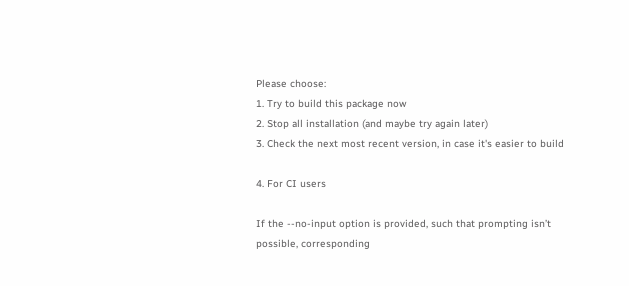Please choose:
1. Try to build this package now
2. Stop all installation (and maybe try again later)
3. Check the next most recent version, in case it's easier to build

4. For CI users

If the --no-input option is provided, such that prompting isn’t possible, corresponding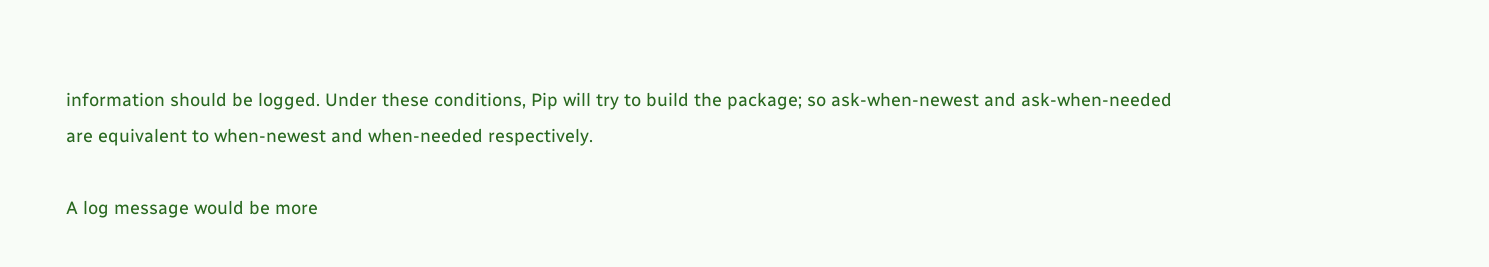information should be logged. Under these conditions, Pip will try to build the package; so ask-when-newest and ask-when-needed are equivalent to when-newest and when-needed respectively.

A log message would be more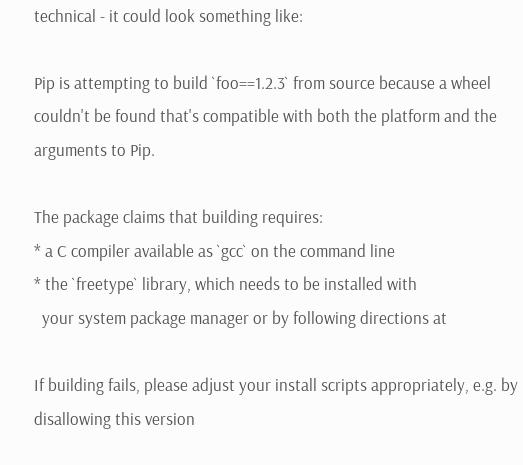technical - it could look something like:

Pip is attempting to build `foo==1.2.3` from source because a wheel couldn't be found that's compatible with both the platform and the arguments to Pip.

The package claims that building requires:
* a C compiler available as `gcc` on the command line
* the `freetype` library, which needs to be installed with
  your system package manager or by following directions at

If building fails, please adjust your install scripts appropriately, e.g. by disallowing this version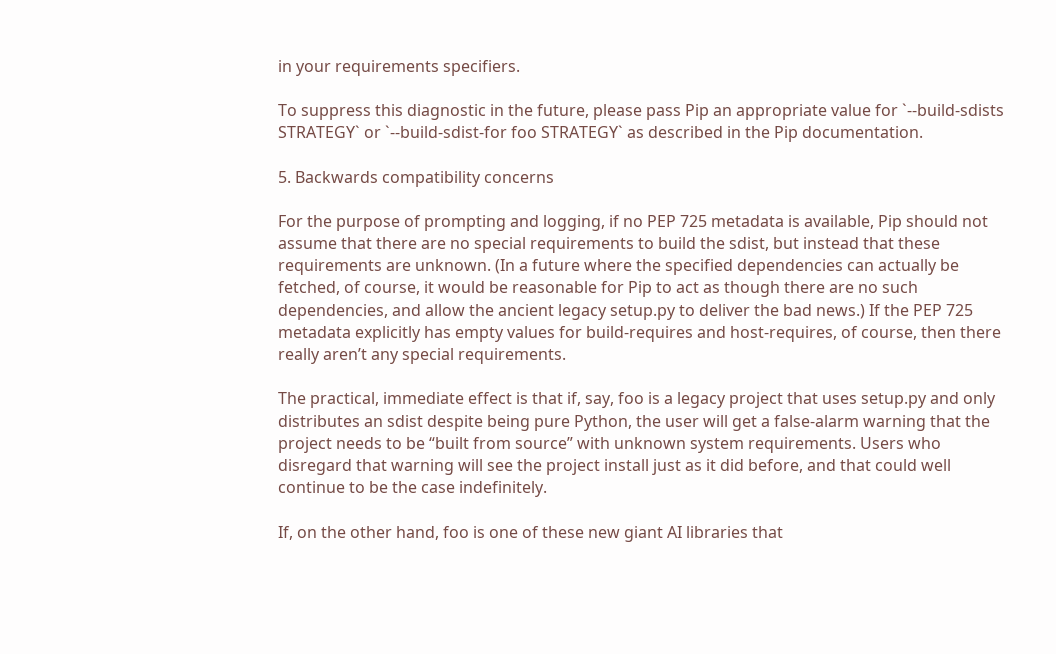in your requirements specifiers.

To suppress this diagnostic in the future, please pass Pip an appropriate value for `--build-sdists STRATEGY` or `--build-sdist-for foo STRATEGY` as described in the Pip documentation.

5. Backwards compatibility concerns

For the purpose of prompting and logging, if no PEP 725 metadata is available, Pip should not assume that there are no special requirements to build the sdist, but instead that these requirements are unknown. (In a future where the specified dependencies can actually be fetched, of course, it would be reasonable for Pip to act as though there are no such dependencies, and allow the ancient legacy setup.py to deliver the bad news.) If the PEP 725 metadata explicitly has empty values for build-requires and host-requires, of course, then there really aren’t any special requirements.

The practical, immediate effect is that if, say, foo is a legacy project that uses setup.py and only distributes an sdist despite being pure Python, the user will get a false-alarm warning that the project needs to be “built from source” with unknown system requirements. Users who disregard that warning will see the project install just as it did before, and that could well continue to be the case indefinitely.

If, on the other hand, foo is one of these new giant AI libraries that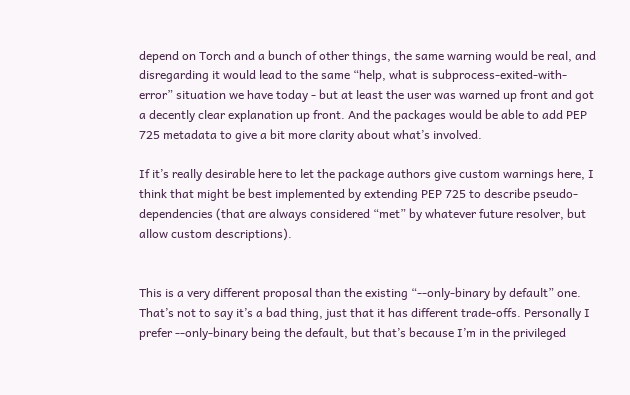depend on Torch and a bunch of other things, the same warning would be real, and disregarding it would lead to the same “help, what is subprocess-exited-with-error” situation we have today - but at least the user was warned up front and got a decently clear explanation up front. And the packages would be able to add PEP 725 metadata to give a bit more clarity about what’s involved.

If it’s really desirable here to let the package authors give custom warnings here, I think that might be best implemented by extending PEP 725 to describe pseudo-dependencies (that are always considered “met” by whatever future resolver, but allow custom descriptions).


This is a very different proposal than the existing “--only-binary by default” one. That’s not to say it’s a bad thing, just that it has different trade-offs. Personally I prefer --only-binary being the default, but that’s because I’m in the privileged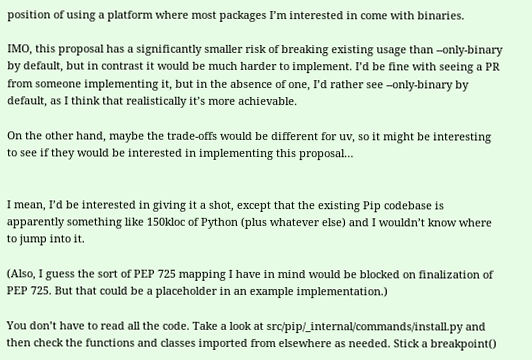position of using a platform where most packages I’m interested in come with binaries.

IMO, this proposal has a significantly smaller risk of breaking existing usage than --only-binary by default, but in contrast it would be much harder to implement. I’d be fine with seeing a PR from someone implementing it, but in the absence of one, I’d rather see --only-binary by default, as I think that realistically it’s more achievable.

On the other hand, maybe the trade-offs would be different for uv, so it might be interesting to see if they would be interested in implementing this proposal…


I mean, I’d be interested in giving it a shot, except that the existing Pip codebase is apparently something like 150kloc of Python (plus whatever else) and I wouldn’t know where to jump into it.

(Also, I guess the sort of PEP 725 mapping I have in mind would be blocked on finalization of PEP 725. But that could be a placeholder in an example implementation.)

You don’t have to read all the code. Take a look at src/pip/_internal/commands/install.py and then check the functions and classes imported from elsewhere as needed. Stick a breakpoint()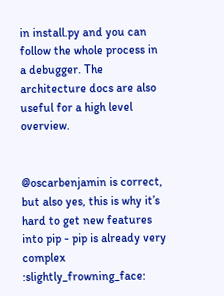in install.py and you can follow the whole process in a debugger. The architecture docs are also useful for a high level overview.


@oscarbenjamin is correct, but also yes, this is why it’s hard to get new features into pip - pip is already very complex :slightly_frowning_face: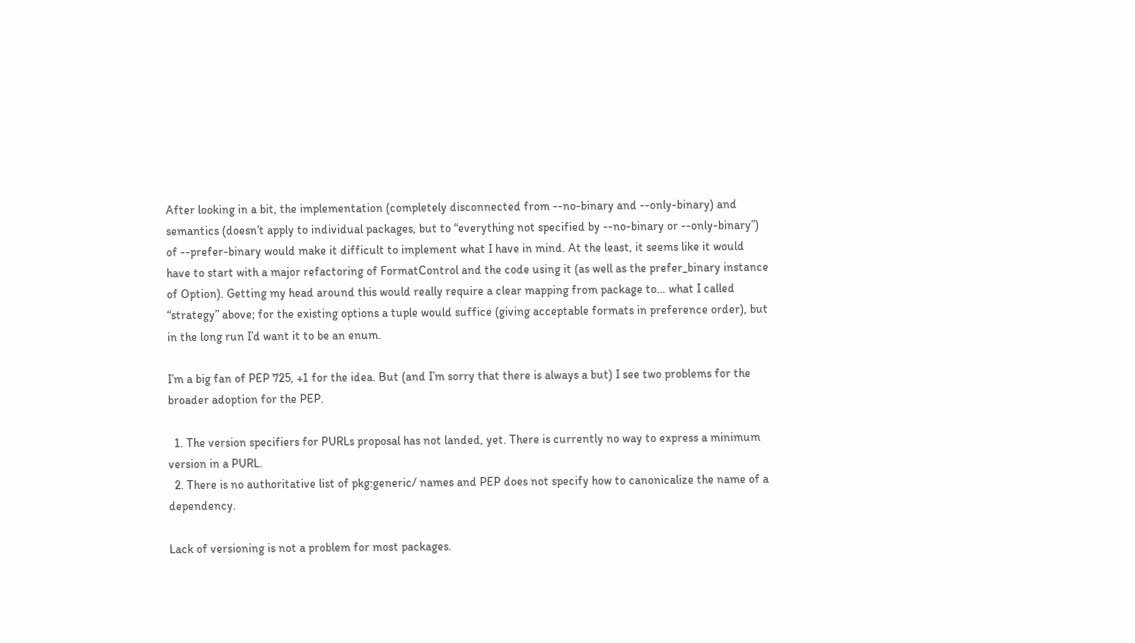After looking in a bit, the implementation (completely disconnected from --no-binary and --only-binary) and semantics (doesn’t apply to individual packages, but to “everything not specified by --no-binary or --only-binary”) of --prefer-binary would make it difficult to implement what I have in mind. At the least, it seems like it would have to start with a major refactoring of FormatControl and the code using it (as well as the prefer_binary instance of Option). Getting my head around this would really require a clear mapping from package to… what I called “strategy” above; for the existing options a tuple would suffice (giving acceptable formats in preference order), but in the long run I’d want it to be an enum.

I’m a big fan of PEP 725, +1 for the idea. But (and I’m sorry that there is always a but) I see two problems for the broader adoption for the PEP.

  1. The version specifiers for PURLs proposal has not landed, yet. There is currently no way to express a minimum version in a PURL.
  2. There is no authoritative list of pkg:generic/ names and PEP does not specify how to canonicalize the name of a dependency.

Lack of versioning is not a problem for most packages.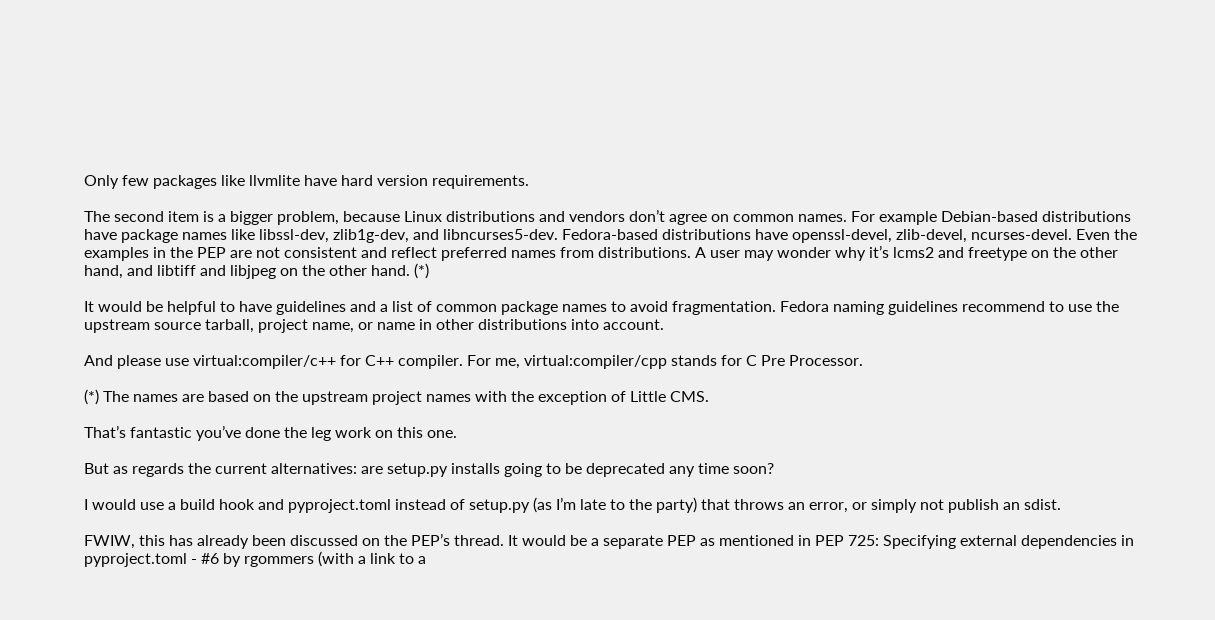Only few packages like llvmlite have hard version requirements.

The second item is a bigger problem, because Linux distributions and vendors don’t agree on common names. For example Debian-based distributions have package names like libssl-dev, zlib1g-dev, and libncurses5-dev. Fedora-based distributions have openssl-devel, zlib-devel, ncurses-devel. Even the examples in the PEP are not consistent and reflect preferred names from distributions. A user may wonder why it’s lcms2 and freetype on the other hand, and libtiff and libjpeg on the other hand. (*)

It would be helpful to have guidelines and a list of common package names to avoid fragmentation. Fedora naming guidelines recommend to use the upstream source tarball, project name, or name in other distributions into account.

And please use virtual:compiler/c++ for C++ compiler. For me, virtual:compiler/cpp stands for C Pre Processor.

(*) The names are based on the upstream project names with the exception of Little CMS.

That’s fantastic you’ve done the leg work on this one.

But as regards the current alternatives: are setup.py installs going to be deprecated any time soon?

I would use a build hook and pyproject.toml instead of setup.py (as I’m late to the party) that throws an error, or simply not publish an sdist.

FWIW, this has already been discussed on the PEP’s thread. It would be a separate PEP as mentioned in PEP 725: Specifying external dependencies in pyproject.toml - #6 by rgommers (with a link to a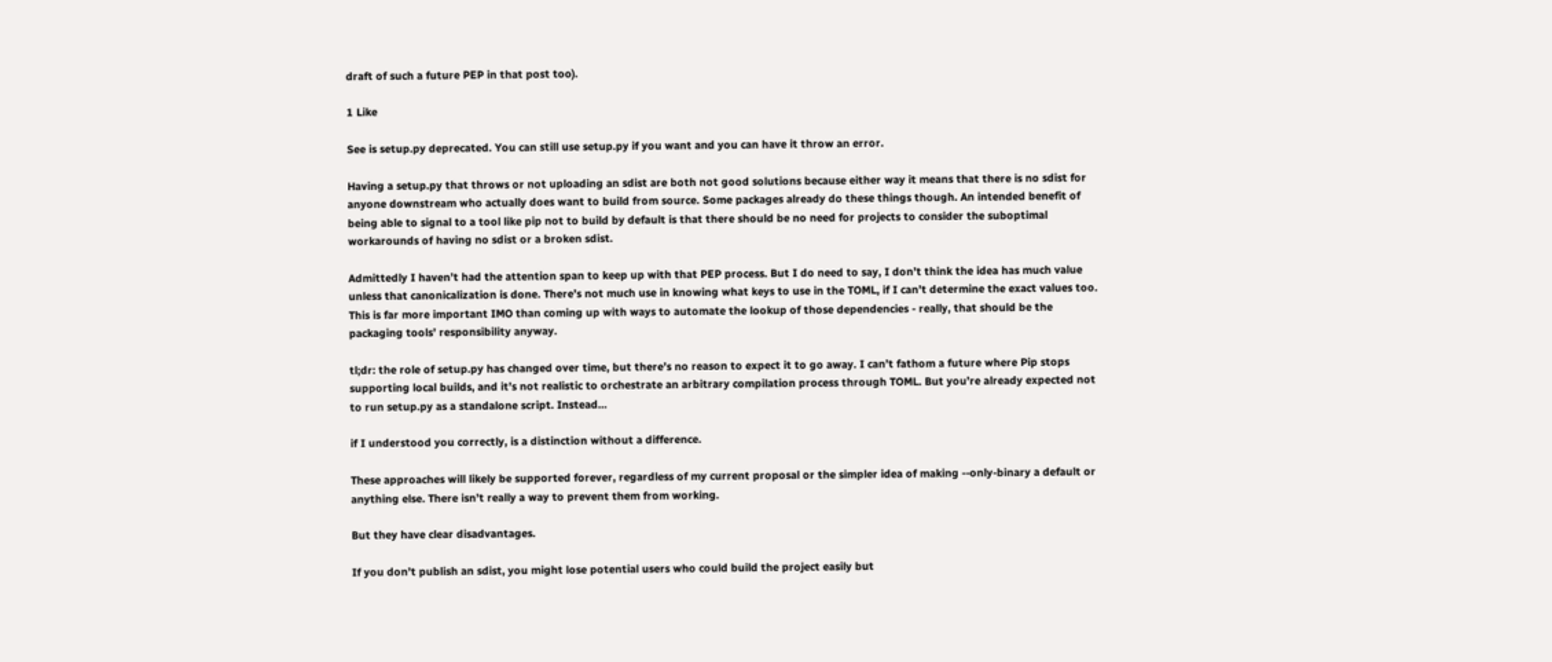draft of such a future PEP in that post too).

1 Like

See is setup.py deprecated. You can still use setup.py if you want and you can have it throw an error.

Having a setup.py that throws or not uploading an sdist are both not good solutions because either way it means that there is no sdist for anyone downstream who actually does want to build from source. Some packages already do these things though. An intended benefit of being able to signal to a tool like pip not to build by default is that there should be no need for projects to consider the suboptimal workarounds of having no sdist or a broken sdist.

Admittedly I haven’t had the attention span to keep up with that PEP process. But I do need to say, I don’t think the idea has much value unless that canonicalization is done. There’s not much use in knowing what keys to use in the TOML, if I can’t determine the exact values too. This is far more important IMO than coming up with ways to automate the lookup of those dependencies - really, that should be the packaging tools’ responsibility anyway.

tl;dr: the role of setup.py has changed over time, but there’s no reason to expect it to go away. I can’t fathom a future where Pip stops supporting local builds, and it’s not realistic to orchestrate an arbitrary compilation process through TOML. But you’re already expected not to run setup.py as a standalone script. Instead…

if I understood you correctly, is a distinction without a difference.

These approaches will likely be supported forever, regardless of my current proposal or the simpler idea of making --only-binary a default or anything else. There isn’t really a way to prevent them from working.

But they have clear disadvantages.

If you don’t publish an sdist, you might lose potential users who could build the project easily but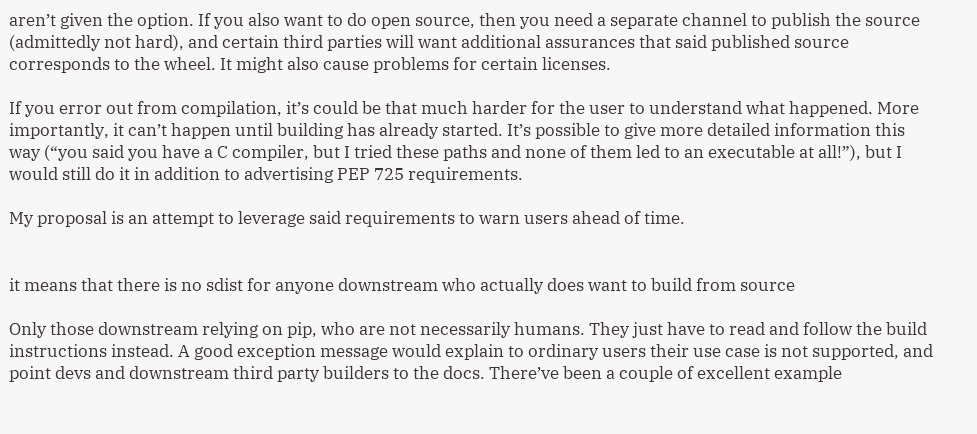aren’t given the option. If you also want to do open source, then you need a separate channel to publish the source (admittedly not hard), and certain third parties will want additional assurances that said published source corresponds to the wheel. It might also cause problems for certain licenses.

If you error out from compilation, it’s could be that much harder for the user to understand what happened. More importantly, it can’t happen until building has already started. It’s possible to give more detailed information this way (“you said you have a C compiler, but I tried these paths and none of them led to an executable at all!”), but I would still do it in addition to advertising PEP 725 requirements.

My proposal is an attempt to leverage said requirements to warn users ahead of time.


it means that there is no sdist for anyone downstream who actually does want to build from source

Only those downstream relying on pip, who are not necessarily humans. They just have to read and follow the build instructions instead. A good exception message would explain to ordinary users their use case is not supported, and point devs and downstream third party builders to the docs. There’ve been a couple of excellent example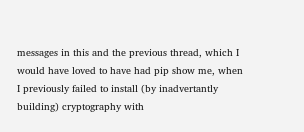messages in this and the previous thread, which I would have loved to have had pip show me, when I previously failed to install (by inadvertantly building) cryptography with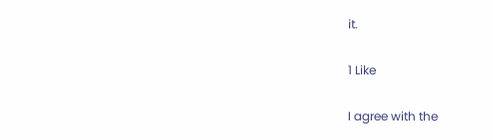it.

1 Like

I agree with the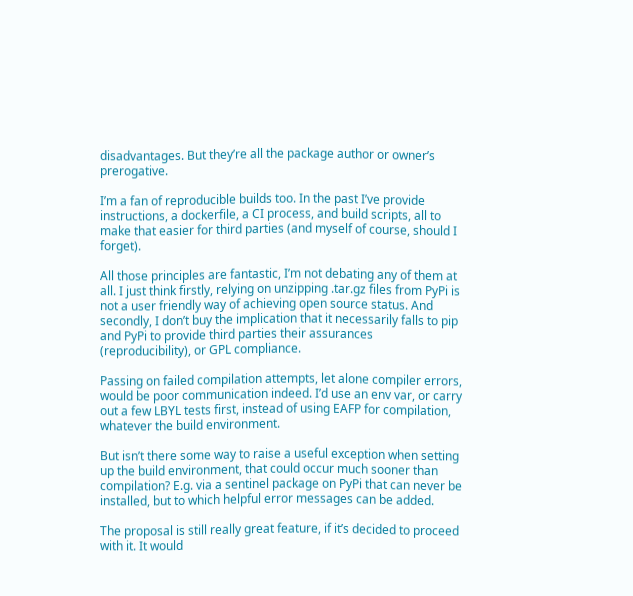disadvantages. But they’re all the package author or owner’s prerogative.

I’m a fan of reproducible builds too. In the past I’ve provide instructions, a dockerfile, a CI process, and build scripts, all to make that easier for third parties (and myself of course, should I forget).

All those principles are fantastic, I’m not debating any of them at all. I just think firstly, relying on unzipping .tar.gz files from PyPi is not a user friendly way of achieving open source status. And secondly, I don’t buy the implication that it necessarily falls to pip and PyPi to provide third parties their assurances (reproducibility), or GPL compliance.

Passing on failed compilation attempts, let alone compiler errors, would be poor communication indeed. I’d use an env var, or carry out a few LBYL tests first, instead of using EAFP for compilation, whatever the build environment.

But isn’t there some way to raise a useful exception when setting up the build environment, that could occur much sooner than compilation? E.g. via a sentinel package on PyPi that can never be installed, but to which helpful error messages can be added.

The proposal is still really great feature, if it’s decided to proceed with it. It would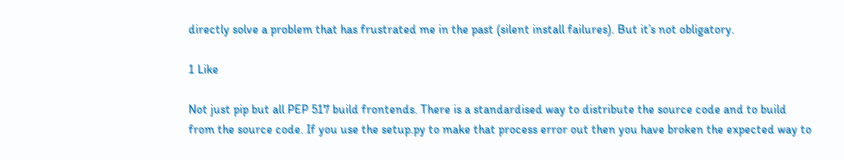directly solve a problem that has frustrated me in the past (silent install failures). But it’s not obligatory.

1 Like

Not just pip but all PEP 517 build frontends. There is a standardised way to distribute the source code and to build from the source code. If you use the setup.py to make that process error out then you have broken the expected way to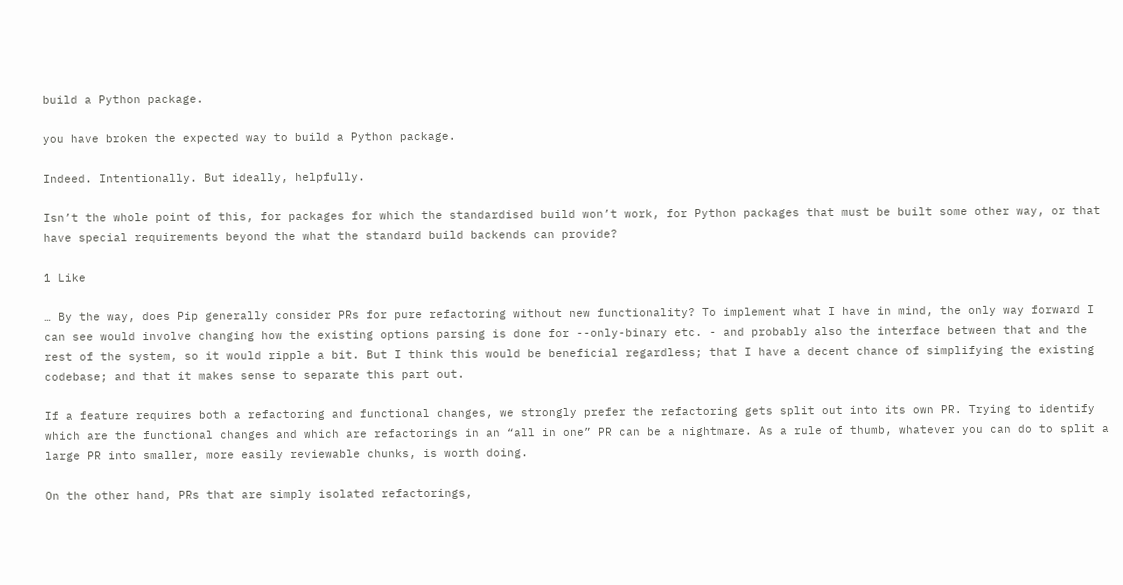build a Python package.

you have broken the expected way to build a Python package.

Indeed. Intentionally. But ideally, helpfully.

Isn’t the whole point of this, for packages for which the standardised build won’t work, for Python packages that must be built some other way, or that have special requirements beyond the what the standard build backends can provide?

1 Like

… By the way, does Pip generally consider PRs for pure refactoring without new functionality? To implement what I have in mind, the only way forward I can see would involve changing how the existing options parsing is done for --only-binary etc. - and probably also the interface between that and the rest of the system, so it would ripple a bit. But I think this would be beneficial regardless; that I have a decent chance of simplifying the existing codebase; and that it makes sense to separate this part out.

If a feature requires both a refactoring and functional changes, we strongly prefer the refactoring gets split out into its own PR. Trying to identify which are the functional changes and which are refactorings in an “all in one” PR can be a nightmare. As a rule of thumb, whatever you can do to split a large PR into smaller, more easily reviewable chunks, is worth doing.

On the other hand, PRs that are simply isolated refactorings,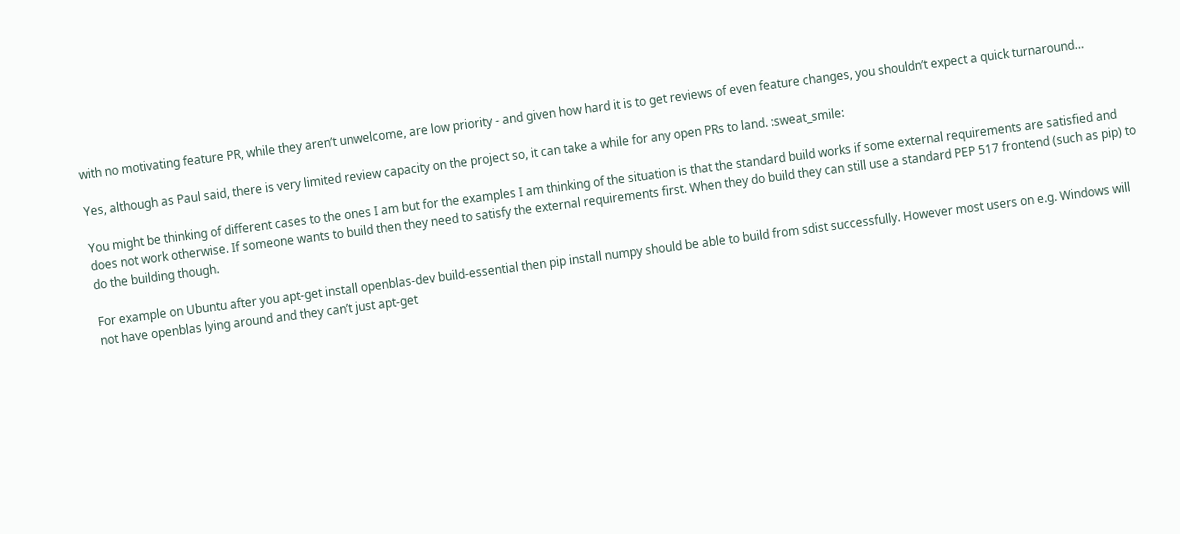with no motivating feature PR, while they aren’t unwelcome, are low priority - and given how hard it is to get reviews of even feature changes, you shouldn’t expect a quick turnaround…

Yes, although as Paul said, there is very limited review capacity on the project so, it can take a while for any open PRs to land. :sweat_smile:

You might be thinking of different cases to the ones I am but for the examples I am thinking of the situation is that the standard build works if some external requirements are satisfied and does not work otherwise. If someone wants to build then they need to satisfy the external requirements first. When they do build they can still use a standard PEP 517 frontend (such as pip) to do the building though.

For example on Ubuntu after you apt-get install openblas-dev build-essential then pip install numpy should be able to build from sdist successfully. However most users on e.g. Windows will not have openblas lying around and they can’t just apt-get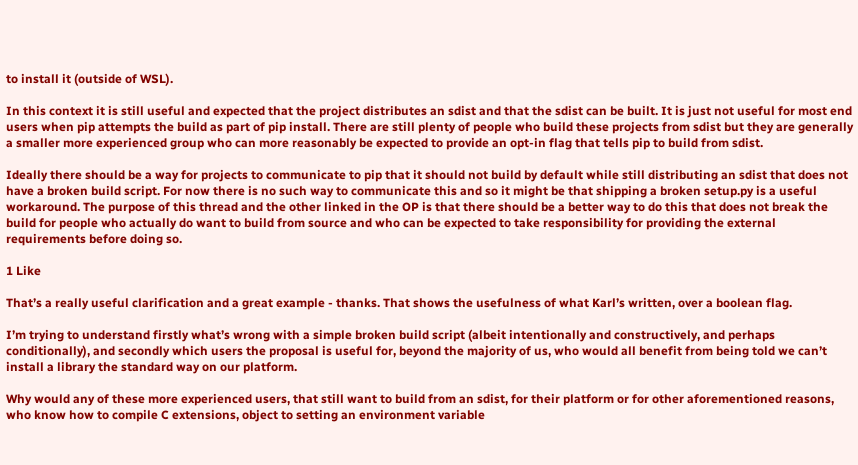to install it (outside of WSL).

In this context it is still useful and expected that the project distributes an sdist and that the sdist can be built. It is just not useful for most end users when pip attempts the build as part of pip install. There are still plenty of people who build these projects from sdist but they are generally a smaller more experienced group who can more reasonably be expected to provide an opt-in flag that tells pip to build from sdist.

Ideally there should be a way for projects to communicate to pip that it should not build by default while still distributing an sdist that does not have a broken build script. For now there is no such way to communicate this and so it might be that shipping a broken setup.py is a useful workaround. The purpose of this thread and the other linked in the OP is that there should be a better way to do this that does not break the build for people who actually do want to build from source and who can be expected to take responsibility for providing the external requirements before doing so.

1 Like

That’s a really useful clarification and a great example - thanks. That shows the usefulness of what Karl’s written, over a boolean flag.

I’m trying to understand firstly what’s wrong with a simple broken build script (albeit intentionally and constructively, and perhaps conditionally), and secondly which users the proposal is useful for, beyond the majority of us, who would all benefit from being told we can’t install a library the standard way on our platform.

Why would any of these more experienced users, that still want to build from an sdist, for their platform or for other aforementioned reasons, who know how to compile C extensions, object to setting an environment variable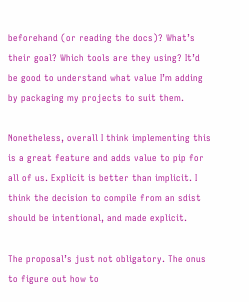beforehand (or reading the docs)? What’s their goal? Which tools are they using? It’d be good to understand what value I’m adding by packaging my projects to suit them.

Nonetheless, overall I think implementing this is a great feature and adds value to pip for all of us. Explicit is better than implicit. I think the decision to compile from an sdist should be intentional, and made explicit.

The proposal’s just not obligatory. The onus to figure out how to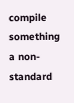compile something a non-standard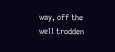way, off the well trodden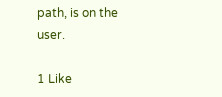path, is on the user.

1 Like